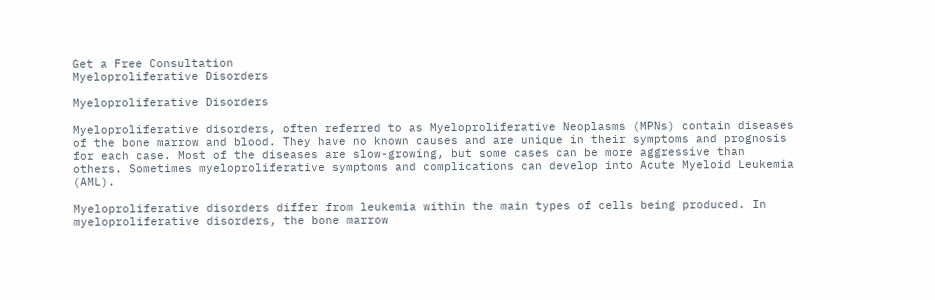Get a Free Consultation
Myeloproliferative Disorders

Myeloproliferative Disorders

Myeloproliferative disorders, often referred to as Myeloproliferative Neoplasms (MPNs) contain diseases of the bone marrow and blood. They have no known causes and are unique in their symptoms and prognosis for each case. Most of the diseases are slow-growing, but some cases can be more aggressive than others. Sometimes myeloproliferative symptoms and complications can develop into Acute Myeloid Leukemia (AML).

Myeloproliferative disorders differ from leukemia within the main types of cells being produced. In myeloproliferative disorders, the bone marrow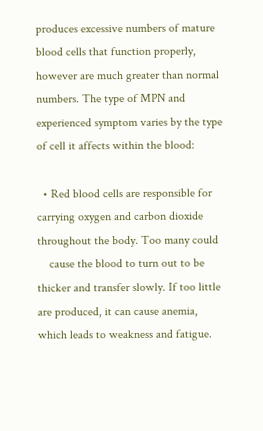produces excessive numbers of mature blood cells that function properly, however are much greater than normal numbers. The type of MPN and experienced symptom varies by the type of cell it affects within the blood:

  • Red blood cells are responsible for carrying oxygen and carbon dioxide throughout the body. Too many could
    cause the blood to turn out to be thicker and transfer slowly. If too little are produced, it can cause anemia, which leads to weakness and fatigue.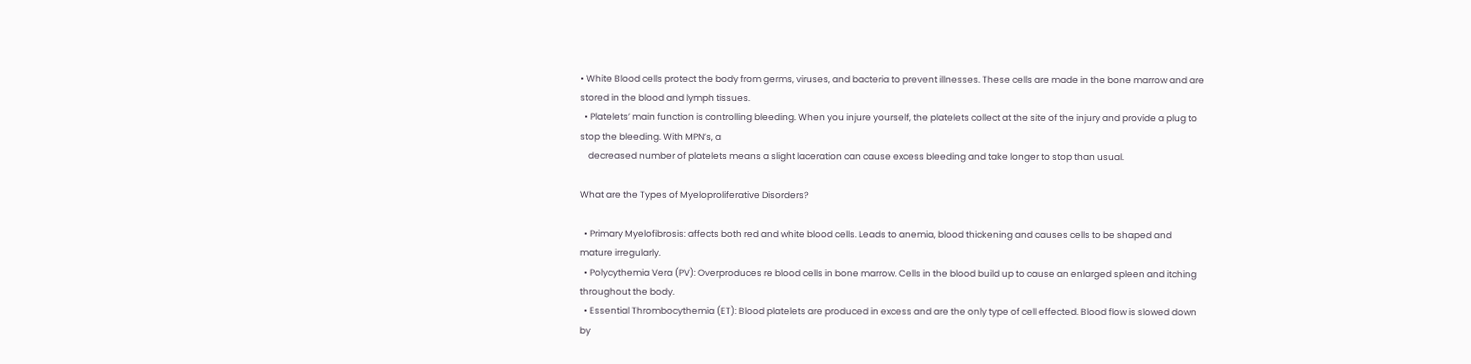• White Blood cells protect the body from germs, viruses, and bacteria to prevent illnesses. These cells are made in the bone marrow and are stored in the blood and lymph tissues.
  • Platelets’ main function is controlling bleeding. When you injure yourself, the platelets collect at the site of the injury and provide a plug to stop the bleeding. With MPN’s, a
    decreased number of platelets means a slight laceration can cause excess bleeding and take longer to stop than usual.

What are the Types of Myeloproliferative Disorders?

  • Primary Myelofibrosis: affects both red and white blood cells. Leads to anemia, blood thickening and causes cells to be shaped and mature irregularly.
  • Polycythemia Vera (PV): Overproduces re blood cells in bone marrow. Cells in the blood build up to cause an enlarged spleen and itching throughout the body.
  • Essential Thrombocythemia (ET): Blood platelets are produced in excess and are the only type of cell effected. Blood flow is slowed down by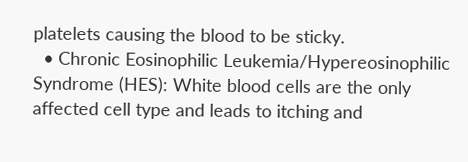platelets causing the blood to be sticky.
  • Chronic Eosinophilic Leukemia/Hypereosinophilic Syndrome (HES): White blood cells are the only affected cell type and leads to itching and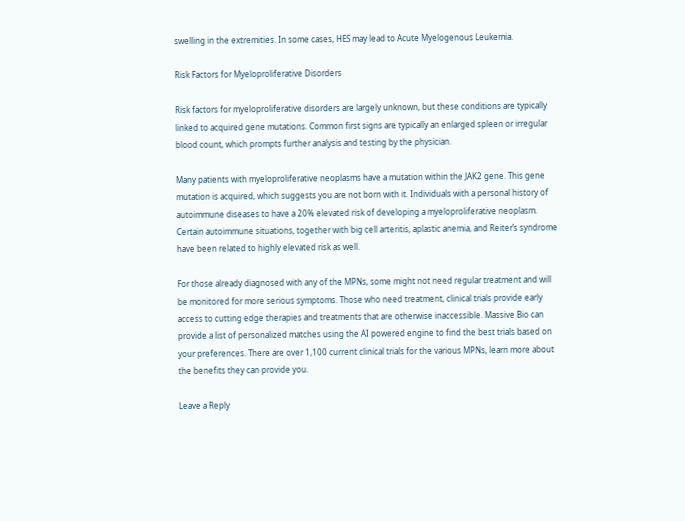swelling in the extremities. In some cases, HES may lead to Acute Myelogenous Leukemia.

Risk Factors for Myeloproliferative Disorders

Risk factors for myeloproliferative disorders are largely unknown, but these conditions are typically linked to acquired gene mutations. Common first signs are typically an enlarged spleen or irregular blood count, which prompts further analysis and testing by the physician.

Many patients with myeloproliferative neoplasms have a mutation within the JAK2 gene. This gene mutation is acquired, which suggests you are not born with it. Individuals with a personal history of autoimmune diseases to have a 20% elevated risk of developing a myeloproliferative neoplasm. Certain autoimmune situations, together with big cell arteritis, aplastic anemia, and Reiter’s syndrome have been related to highly elevated risk as well.

For those already diagnosed with any of the MPNs, some might not need regular treatment and will be monitored for more serious symptoms. Those who need treatment, clinical trials provide early access to cutting edge therapies and treatments that are otherwise inaccessible. Massive Bio can provide a list of personalized matches using the AI powered engine to find the best trials based on your preferences. There are over 1,100 current clinical trials for the various MPNs, learn more about the benefits they can provide you.

Leave a Reply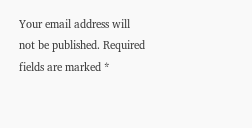Your email address will not be published. Required fields are marked *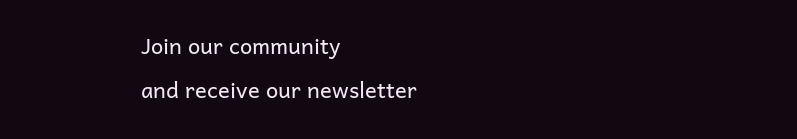Join our community
and receive our newsletter